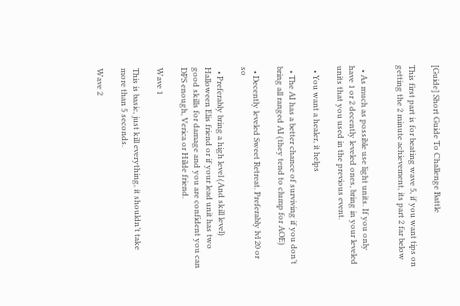[Guide] Short Guide To Challenge Battle

This first part is for beating wave 5, if you want tips on getting the 2 minute achievement, its part 2 far below


  • As much as possible use light units. If you only have 1 or 2 decently leveled ones, bring in your leveled units that you used in the previous event.

  • You want a healer, it helps

  • The AI has a better chance of surviving if you don’t bring all ranged AI (they tend to clump for AOE)

  • Decently leveled Sweet Retreat. Preferably lvl 20 or so

  • Preferably bring a high level (And skill level) Halloween Elis friend or if your lead unit has two good skills for damage and you are confident you can DPS enough, Verica or Hilde friend.

Wave 1

This is basic, just kill everything, it shouldn’t take more than 5 seconds.

Wave 2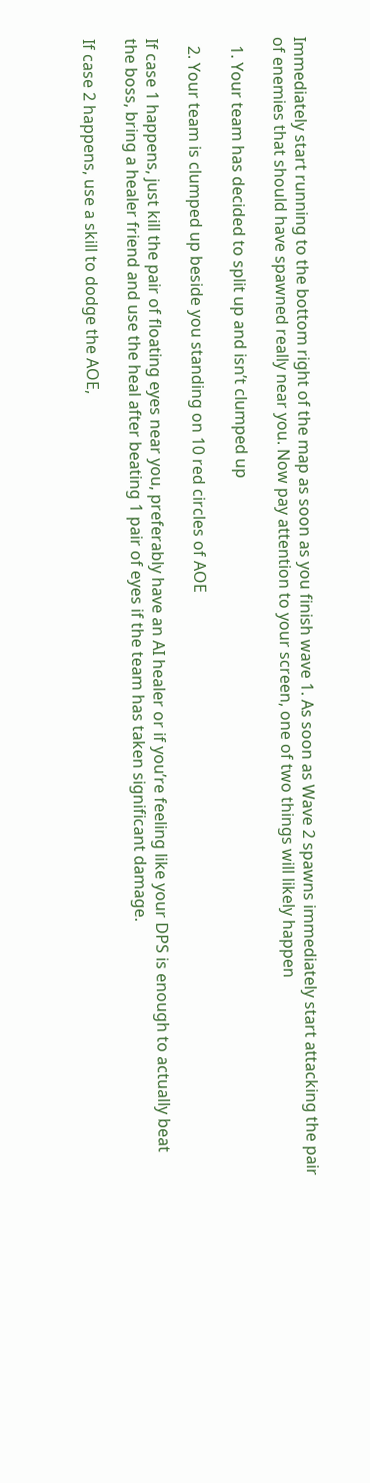Immediately start running to the bottom right of the map as soon as you finish wave 1. As soon as Wave 2 spawns immediately start attacking the pair of enemies that should have spawned really near you. Now pay attention to your screen, one of two things will likely happen

  1. Your team has decided to split up and isn’t clumped up

  2. Your team is clumped up beside you standing on 10 red circles of AOE

If case 1 happens, just kill the pair of floating eyes near you, preferably have an AI healer or if you’re feeling like your DPS is enough to actually beat the boss, bring a healer friend and use the heal after beating 1 pair of eyes if the team has taken significant damage.

If case 2 happens, use a skill to dodge the AOE,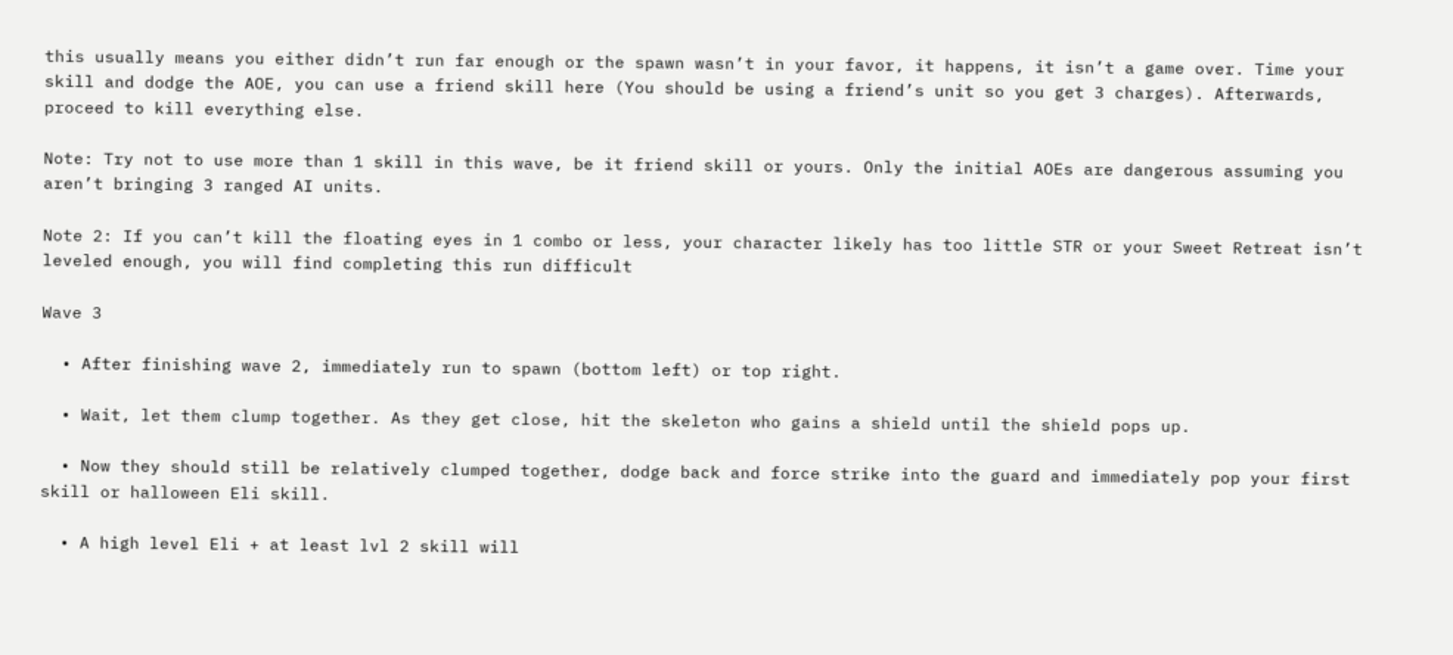this usually means you either didn’t run far enough or the spawn wasn’t in your favor, it happens, it isn’t a game over. Time your skill and dodge the AOE, you can use a friend skill here (You should be using a friend’s unit so you get 3 charges). Afterwards, proceed to kill everything else.

Note: Try not to use more than 1 skill in this wave, be it friend skill or yours. Only the initial AOEs are dangerous assuming you aren’t bringing 3 ranged AI units.

Note 2: If you can’t kill the floating eyes in 1 combo or less, your character likely has too little STR or your Sweet Retreat isn’t leveled enough, you will find completing this run difficult

Wave 3

  • After finishing wave 2, immediately run to spawn (bottom left) or top right.

  • Wait, let them clump together. As they get close, hit the skeleton who gains a shield until the shield pops up.

  • Now they should still be relatively clumped together, dodge back and force strike into the guard and immediately pop your first skill or halloween Eli skill.

  • A high level Eli + at least lvl 2 skill will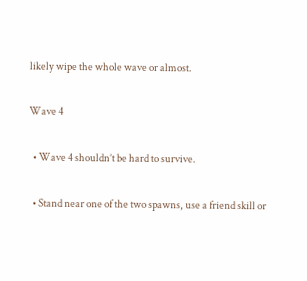likely wipe the whole wave or almost.

Wave 4

  • Wave 4 shouldn’t be hard to survive.

  • Stand near one of the two spawns, use a friend skill or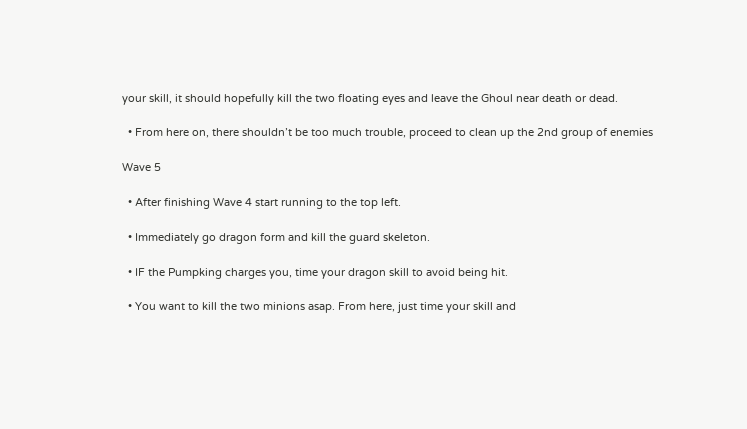your skill, it should hopefully kill the two floating eyes and leave the Ghoul near death or dead.

  • From here on, there shouldn’t be too much trouble, proceed to clean up the 2nd group of enemies

Wave 5

  • After finishing Wave 4 start running to the top left.

  • Immediately go dragon form and kill the guard skeleton.

  • IF the Pumpking charges you, time your dragon skill to avoid being hit.

  • You want to kill the two minions asap. From here, just time your skill and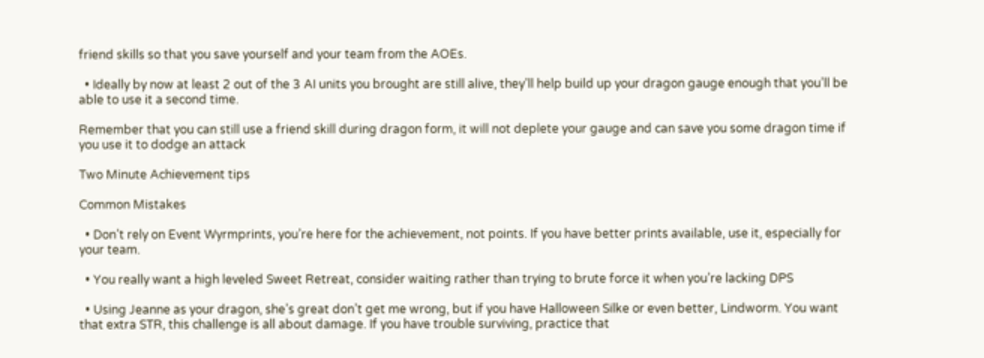friend skills so that you save yourself and your team from the AOEs.

  • Ideally by now at least 2 out of the 3 AI units you brought are still alive, they’ll help build up your dragon gauge enough that you’ll be able to use it a second time.

Remember that you can still use a friend skill during dragon form, it will not deplete your gauge and can save you some dragon time if you use it to dodge an attack

Two Minute Achievement tips

Common Mistakes

  • Don’t rely on Event Wyrmprints, you’re here for the achievement, not points. If you have better prints available, use it, especially for your team.

  • You really want a high leveled Sweet Retreat, consider waiting rather than trying to brute force it when you’re lacking DPS

  • Using Jeanne as your dragon, she’s great don’t get me wrong, but if you have Halloween Silke or even better, Lindworm. You want that extra STR, this challenge is all about damage. If you have trouble surviving, practice that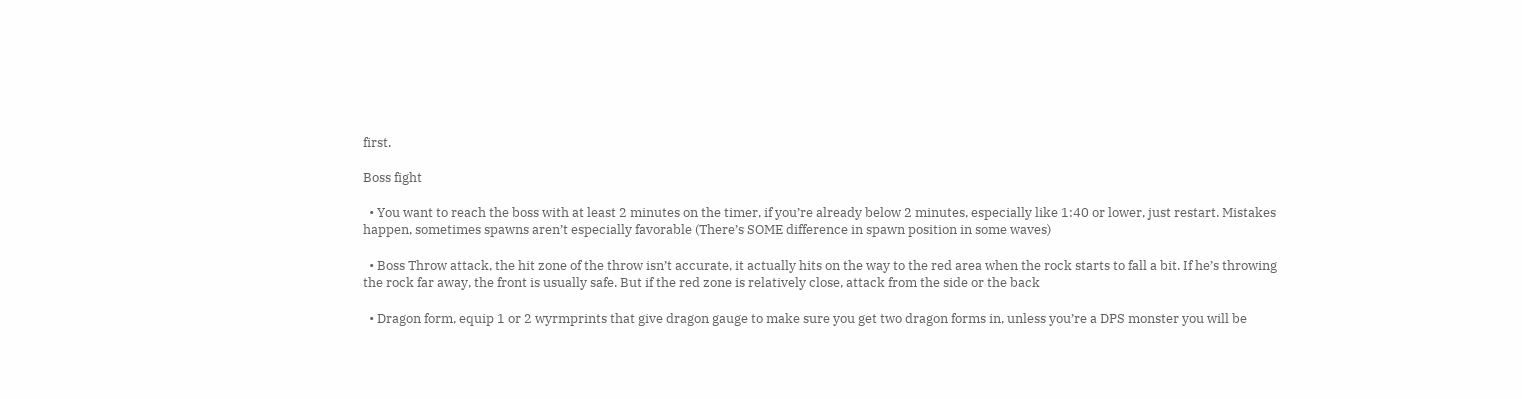first.

Boss fight

  • You want to reach the boss with at least 2 minutes on the timer, if you’re already below 2 minutes, especially like 1:40 or lower, just restart. Mistakes happen, sometimes spawns aren’t especially favorable (There’s SOME difference in spawn position in some waves)

  • Boss Throw attack, the hit zone of the throw isn’t accurate, it actually hits on the way to the red area when the rock starts to fall a bit. If he’s throwing the rock far away, the front is usually safe. But if the red zone is relatively close, attack from the side or the back

  • Dragon form, equip 1 or 2 wyrmprints that give dragon gauge to make sure you get two dragon forms in, unless you’re a DPS monster you will be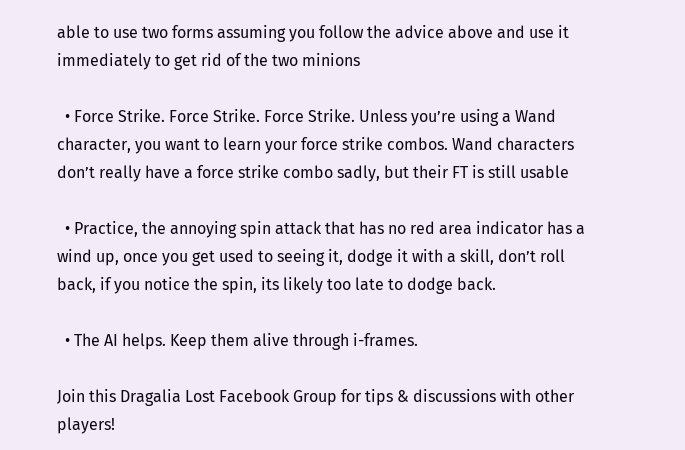able to use two forms assuming you follow the advice above and use it immediately to get rid of the two minions

  • Force Strike. Force Strike. Force Strike. Unless you’re using a Wand character, you want to learn your force strike combos. Wand characters don’t really have a force strike combo sadly, but their FT is still usable

  • Practice, the annoying spin attack that has no red area indicator has a wind up, once you get used to seeing it, dodge it with a skill, don’t roll back, if you notice the spin, its likely too late to dodge back.

  • The AI helps. Keep them alive through i-frames.

Join this Dragalia Lost Facebook Group for tips & discussions with other players!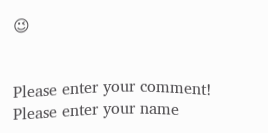😉


Please enter your comment!
Please enter your name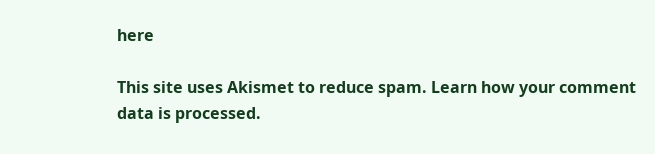here

This site uses Akismet to reduce spam. Learn how your comment data is processed.